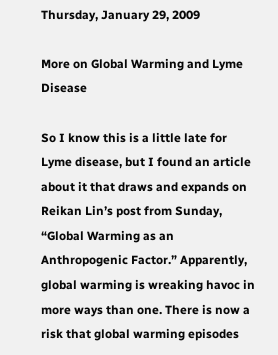Thursday, January 29, 2009

More on Global Warming and Lyme Disease

So I know this is a little late for Lyme disease, but I found an article about it that draws and expands on Reikan Lin’s post from Sunday, “Global Warming as an Anthropogenic Factor.” Apparently, global warming is wreaking havoc in more ways than one. There is now a risk that global warming episodes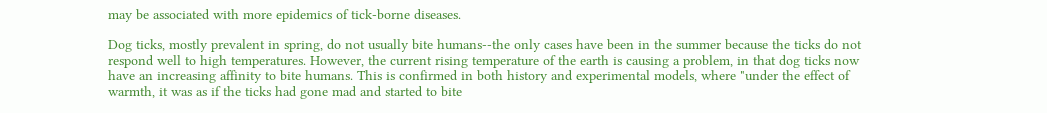may be associated with more epidemics of tick-borne diseases.

Dog ticks, mostly prevalent in spring, do not usually bite humans--the only cases have been in the summer because the ticks do not respond well to high temperatures. However, the current rising temperature of the earth is causing a problem, in that dog ticks now have an increasing affinity to bite humans. This is confirmed in both history and experimental models, where "under the effect of warmth, it was as if the ticks had gone mad and started to bite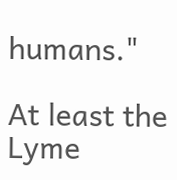humans."

At least the Lyme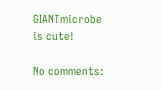GIANTmicrobe is cute!

No comments: